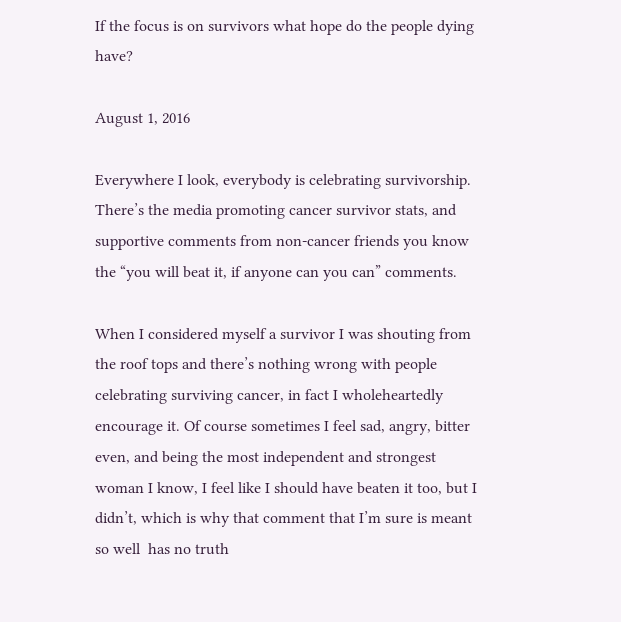If the focus is on survivors what hope do the people dying have?

August 1, 2016

Everywhere I look, everybody is celebrating survivorship. There’s the media promoting cancer survivor stats, and supportive comments from non-cancer friends you know the “you will beat it, if anyone can you can” comments.

When I considered myself a survivor I was shouting from the roof tops and there’s nothing wrong with people celebrating surviving cancer, in fact I wholeheartedly encourage it. Of course sometimes I feel sad, angry, bitter even, and being the most independent and strongest woman I know, I feel like I should have beaten it too, but I didn’t, which is why that comment that I’m sure is meant so well  has no truth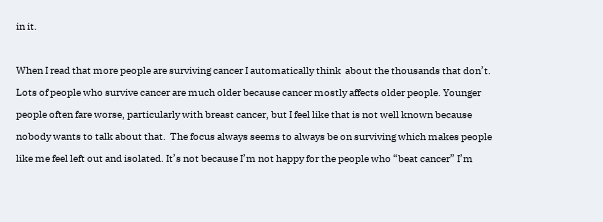in it.

When I read that more people are surviving cancer I automatically think  about the thousands that don’t. Lots of people who survive cancer are much older because cancer mostly affects older people. Younger people often fare worse, particularly with breast cancer, but I feel like that is not well known because nobody wants to talk about that.  The focus always seems to always be on surviving which makes people like me feel left out and isolated. It’s not because I’m not happy for the people who “beat cancer” I’m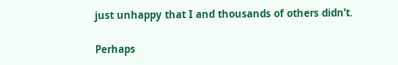just unhappy that I and thousands of others didn’t.

Perhaps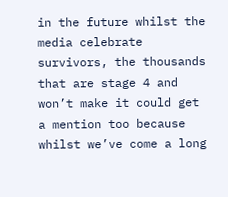in the future whilst the media celebrate survivors, the thousands that are stage 4 and won’t make it could get a mention too because whilst we’ve come a long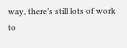way, there’s still lots of work to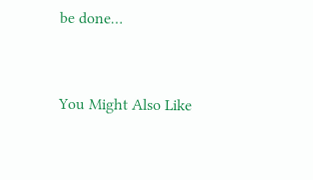be done…


You Might Also Like